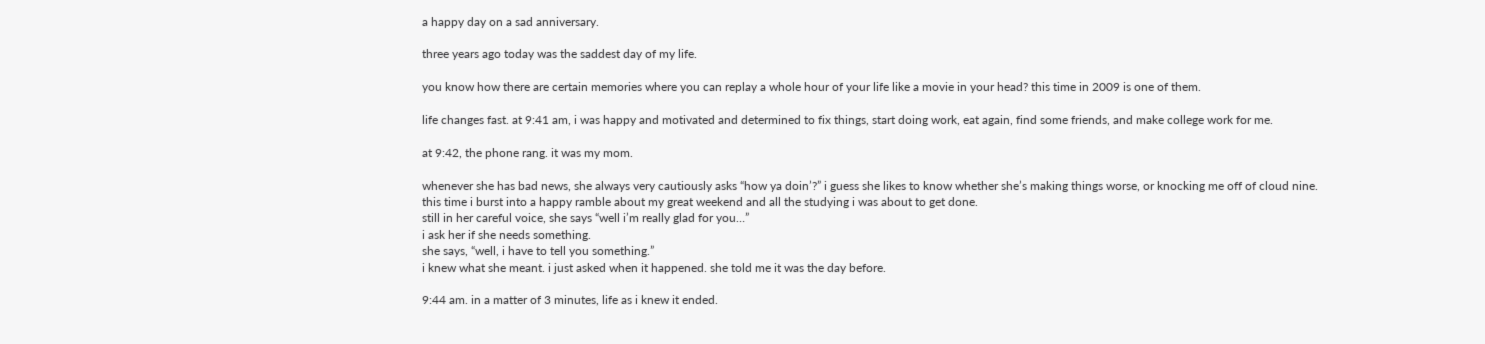a happy day on a sad anniversary.

three years ago today was the saddest day of my life.

you know how there are certain memories where you can replay a whole hour of your life like a movie in your head? this time in 2009 is one of them.

life changes fast. at 9:41 am, i was happy and motivated and determined to fix things, start doing work, eat again, find some friends, and make college work for me.

at 9:42, the phone rang. it was my mom.

whenever she has bad news, she always very cautiously asks “how ya doin’?” i guess she likes to know whether she’s making things worse, or knocking me off of cloud nine.
this time i burst into a happy ramble about my great weekend and all the studying i was about to get done.
still in her careful voice, she says “well i’m really glad for you…”
i ask her if she needs something.
she says, “well, i have to tell you something.”
i knew what she meant. i just asked when it happened. she told me it was the day before.

9:44 am. in a matter of 3 minutes, life as i knew it ended.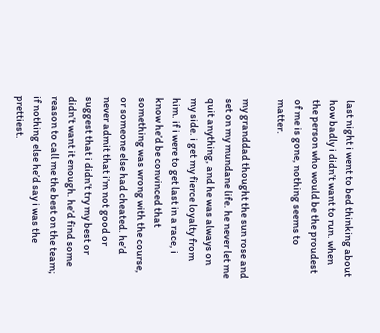last night i went to bed thinking about how badly i didn’t want to run. when the person who would be the proudest of me is gone, nothing seems to matter.

my granddad thought the sun rose and set on my mundane life. he never let me quit anything, and he was always on my side. i get my fierce loyalty from him. if i were to get last in a race, i know he’d be convinced that something was wrong with the course, or someone else had cheated. he’d never admit that i’m not good or suggest that i didn’t try my best or didn’t want it enough. he’d find some reason to call me the best on the team; if nothing else he’d say i was the prettiest.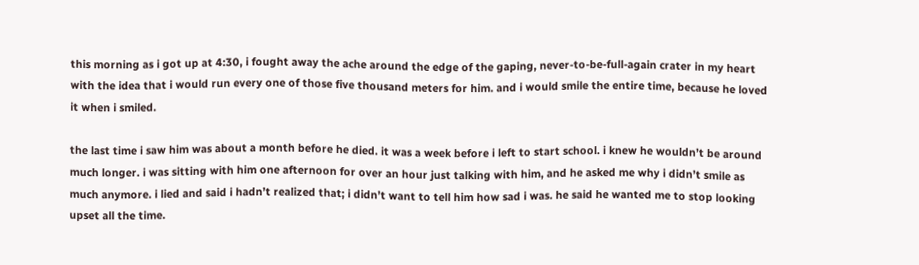this morning as i got up at 4:30, i fought away the ache around the edge of the gaping, never-to-be-full-again crater in my heart with the idea that i would run every one of those five thousand meters for him. and i would smile the entire time, because he loved it when i smiled.

the last time i saw him was about a month before he died. it was a week before i left to start school. i knew he wouldn’t be around much longer. i was sitting with him one afternoon for over an hour just talking with him, and he asked me why i didn’t smile as much anymore. i lied and said i hadn’t realized that; i didn’t want to tell him how sad i was. he said he wanted me to stop looking upset all the time.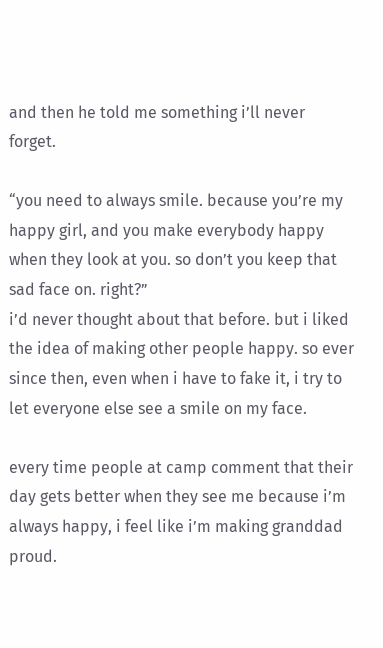and then he told me something i’ll never forget.

“you need to always smile. because you’re my happy girl, and you make everybody happy when they look at you. so don’t you keep that sad face on. right?”
i’d never thought about that before. but i liked the idea of making other people happy. so ever since then, even when i have to fake it, i try to let everyone else see a smile on my face.

every time people at camp comment that their day gets better when they see me because i’m always happy, i feel like i’m making granddad proud.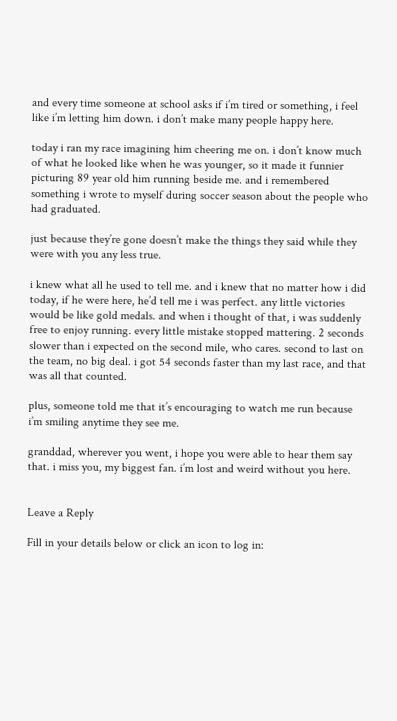and every time someone at school asks if i’m tired or something, i feel like i’m letting him down. i don’t make many people happy here.

today i ran my race imagining him cheering me on. i don’t know much of what he looked like when he was younger, so it made it funnier picturing 89 year old him running beside me. and i remembered something i wrote to myself during soccer season about the people who had graduated.

just because they’re gone doesn’t make the things they said while they were with you any less true.

i knew what all he used to tell me. and i knew that no matter how i did today, if he were here, he’d tell me i was perfect. any little victories would be like gold medals. and when i thought of that, i was suddenly free to enjoy running. every little mistake stopped mattering. 2 seconds slower than i expected on the second mile, who cares. second to last on the team, no big deal. i got 54 seconds faster than my last race, and that was all that counted.

plus, someone told me that it’s encouraging to watch me run because i’m smiling anytime they see me.

granddad, wherever you went, i hope you were able to hear them say that. i miss you, my biggest fan. i’m lost and weird without you here.


Leave a Reply

Fill in your details below or click an icon to log in: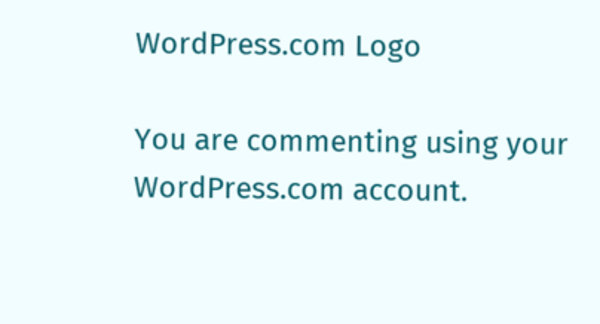WordPress.com Logo

You are commenting using your WordPress.com account.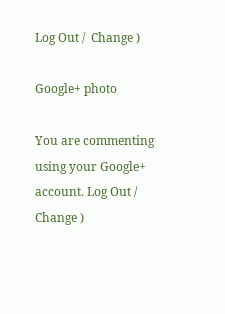Log Out /  Change )

Google+ photo

You are commenting using your Google+ account. Log Out /  Change )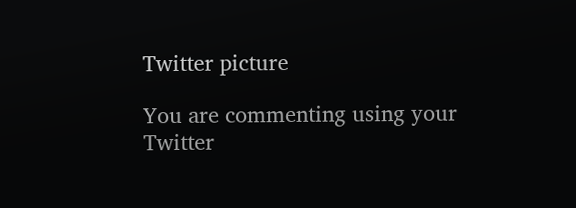Twitter picture

You are commenting using your Twitter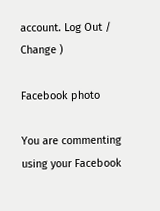account. Log Out /  Change )

Facebook photo

You are commenting using your Facebook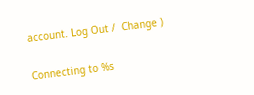account. Log Out /  Change )

Connecting to %s